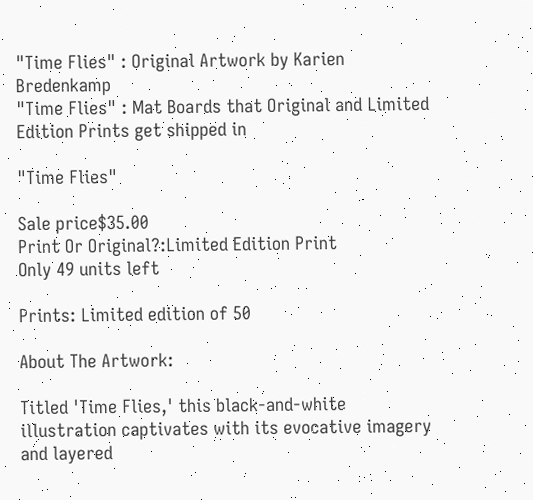"Time Flies" : Original Artwork by Karien Bredenkamp
"Time Flies" : Mat Boards that Original and Limited Edition Prints get shipped in

"Time Flies"

Sale price$35.00
Print Or Original?:Limited Edition Print
Only 49 units left

Prints: Limited edition of 50

About The Artwork:

Titled 'Time Flies,' this black-and-white illustration captivates with its evocative imagery and layered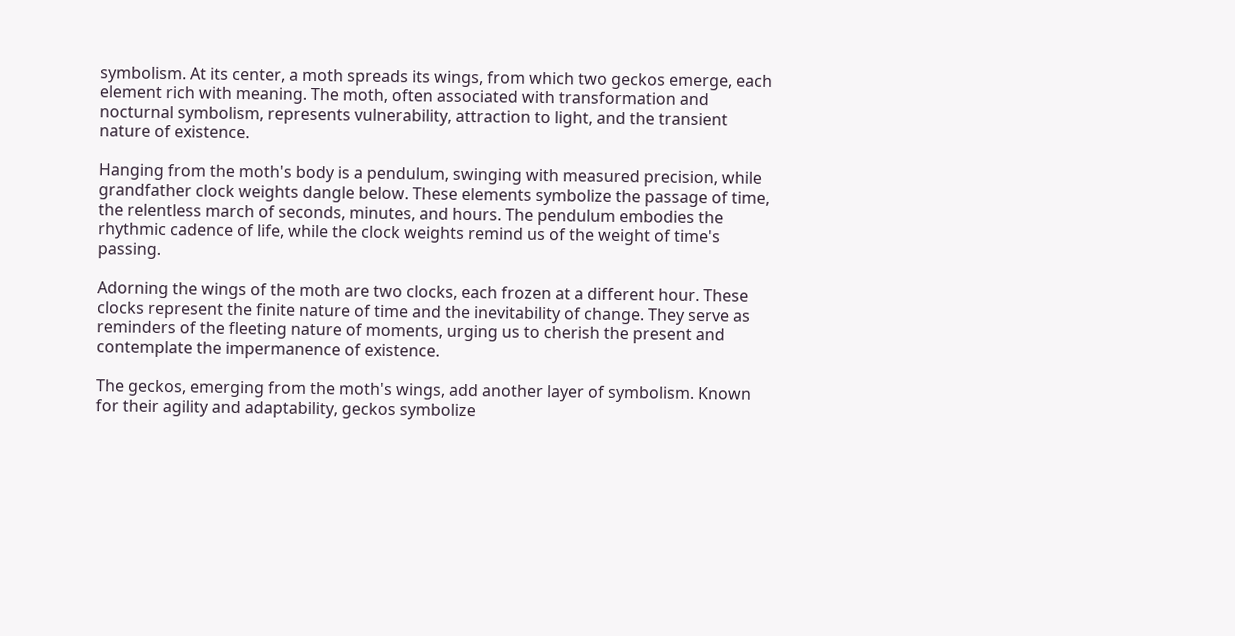symbolism. At its center, a moth spreads its wings, from which two geckos emerge, each element rich with meaning. The moth, often associated with transformation and nocturnal symbolism, represents vulnerability, attraction to light, and the transient nature of existence.

Hanging from the moth's body is a pendulum, swinging with measured precision, while grandfather clock weights dangle below. These elements symbolize the passage of time, the relentless march of seconds, minutes, and hours. The pendulum embodies the rhythmic cadence of life, while the clock weights remind us of the weight of time's passing.

Adorning the wings of the moth are two clocks, each frozen at a different hour. These clocks represent the finite nature of time and the inevitability of change. They serve as reminders of the fleeting nature of moments, urging us to cherish the present and contemplate the impermanence of existence.

The geckos, emerging from the moth's wings, add another layer of symbolism. Known for their agility and adaptability, geckos symbolize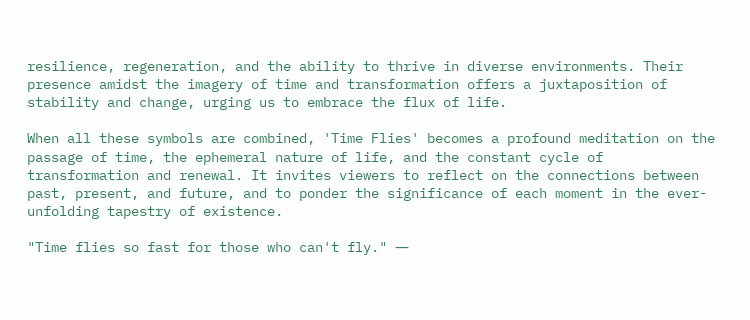resilience, regeneration, and the ability to thrive in diverse environments. Their presence amidst the imagery of time and transformation offers a juxtaposition of stability and change, urging us to embrace the flux of life.

When all these symbols are combined, 'Time Flies' becomes a profound meditation on the passage of time, the ephemeral nature of life, and the constant cycle of transformation and renewal. It invites viewers to reflect on the connections between past, present, and future, and to ponder the significance of each moment in the ever-unfolding tapestry of existence.

"Time flies so fast for those who can't fly." ―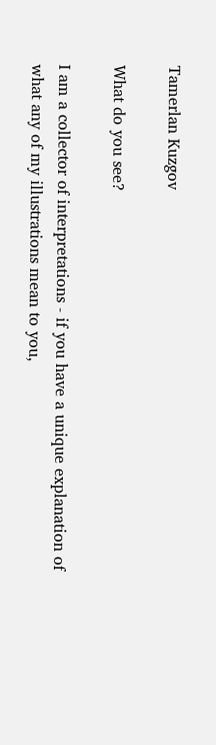Tamerlan Kuzgov

What do you see?

I am a collector of interpretations - if you have a unique explanation of what any of my illustrations mean to you,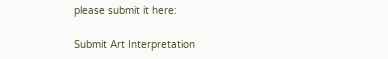please submit it here:

Submit Art Interpretation